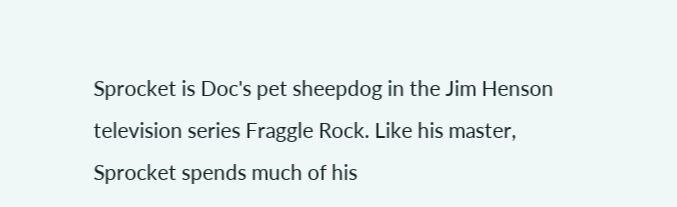Sprocket is Doc's pet sheepdog in the Jim Henson television series Fraggle Rock. Like his master, Sprocket spends much of his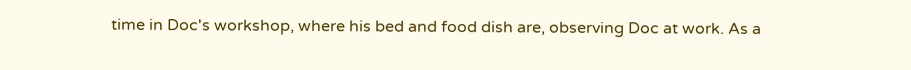time in Doc's workshop, where his bed and food dish are, observing Doc at work. As a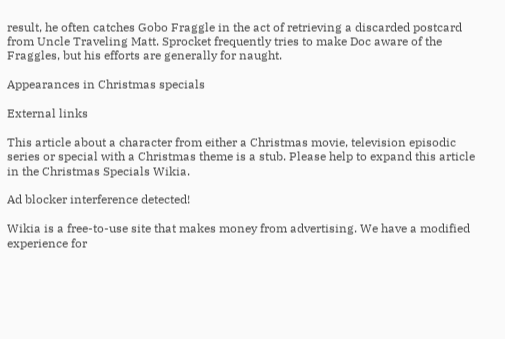result, he often catches Gobo Fraggle in the act of retrieving a discarded postcard from Uncle Traveling Matt. Sprocket frequently tries to make Doc aware of the Fraggles, but his efforts are generally for naught.

Appearances in Christmas specials

External links

This article about a character from either a Christmas movie, television episodic series or special with a Christmas theme is a stub. Please help to expand this article in the Christmas Specials Wikia.

Ad blocker interference detected!

Wikia is a free-to-use site that makes money from advertising. We have a modified experience for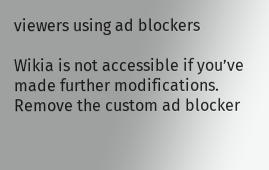viewers using ad blockers

Wikia is not accessible if you’ve made further modifications. Remove the custom ad blocker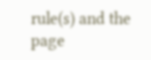rule(s) and the page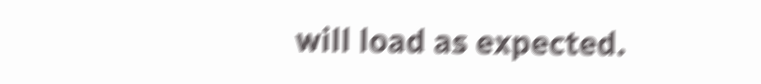will load as expected.